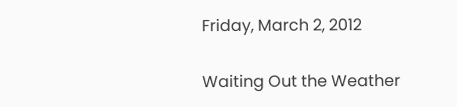Friday, March 2, 2012

Waiting Out the Weather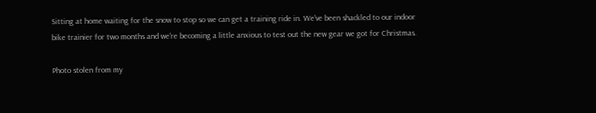Sitting at home waiting for the snow to stop so we can get a training ride in. We've been shackled to our indoor bike trainier for two months and we're becoming a little anxious to test out the new gear we got for Christmas.

Photo stolen from my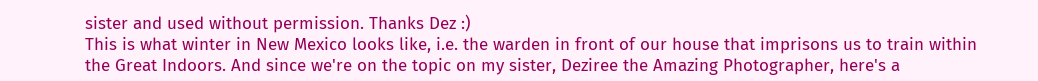sister and used without permission. Thanks Dez :)
This is what winter in New Mexico looks like, i.e. the warden in front of our house that imprisons us to train within the Great Indoors. And since we're on the topic on my sister, Deziree the Amazing Photographer, here's a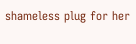shameless plug for her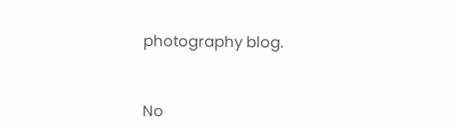photography blog.


No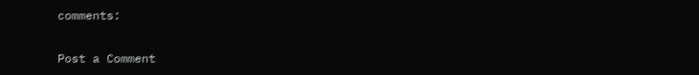comments:

Post a Comment